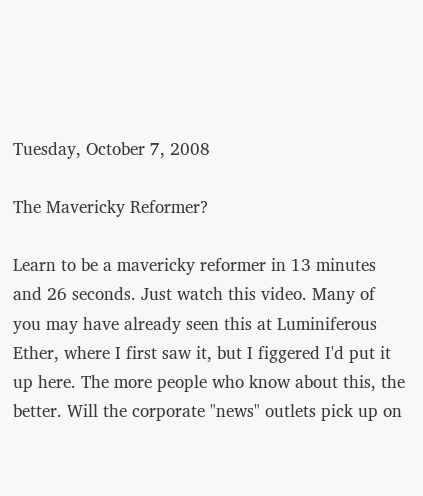Tuesday, October 7, 2008

The Mavericky Reformer?

Learn to be a mavericky reformer in 13 minutes and 26 seconds. Just watch this video. Many of you may have already seen this at Luminiferous Ether, where I first saw it, but I figgered I'd put it up here. The more people who know about this, the better. Will the corporate "news" outlets pick up on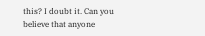this? I doubt it. Can you believe that anyone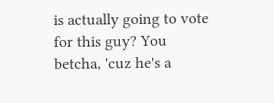is actually going to vote for this guy? You betcha, 'cuz he's a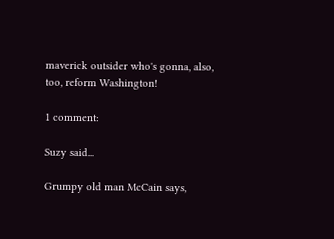maverick outsider who's gonna, also, too, reform Washington!

1 comment:

Suzy said...

Grumpy old man McCain says,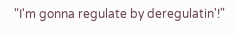"I'm gonna regulate by deregulatin'!"